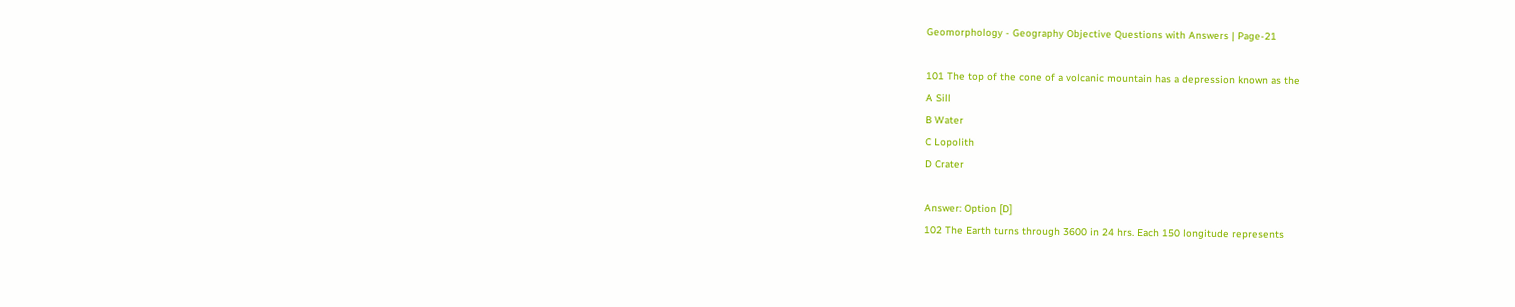Geomorphology - Geography Objective Questions with Answers | Page-21

101 The top of the cone of a volcanic mountain has a depression known as the
A Sill
B Water
C Lopolith
D Crater

Answer: Option [D]
102 The Earth turns through 3600 in 24 hrs. Each 150 longitude represents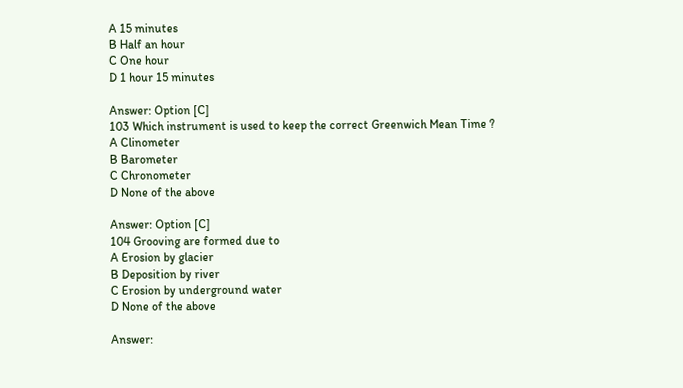A 15 minutes
B Half an hour
C One hour
D 1 hour 15 minutes

Answer: Option [C]
103 Which instrument is used to keep the correct Greenwich Mean Time ?
A Clinometer
B Barometer
C Chronometer
D None of the above

Answer: Option [C]
104 Grooving are formed due to
A Erosion by glacier
B Deposition by river
C Erosion by underground water
D None of the above

Answer: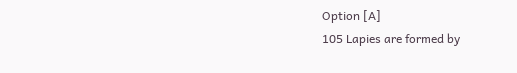Option [A]
105 Lapies are formed by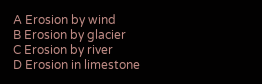A Erosion by wind
B Erosion by glacier
C Erosion by river
D Erosion in limestone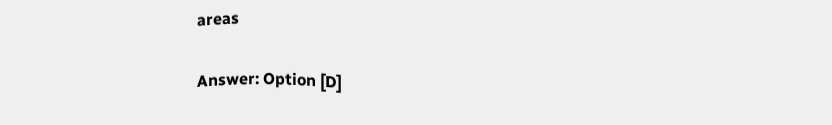areas

Answer: Option [D]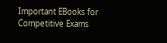Important EBooks for Competitive Exams